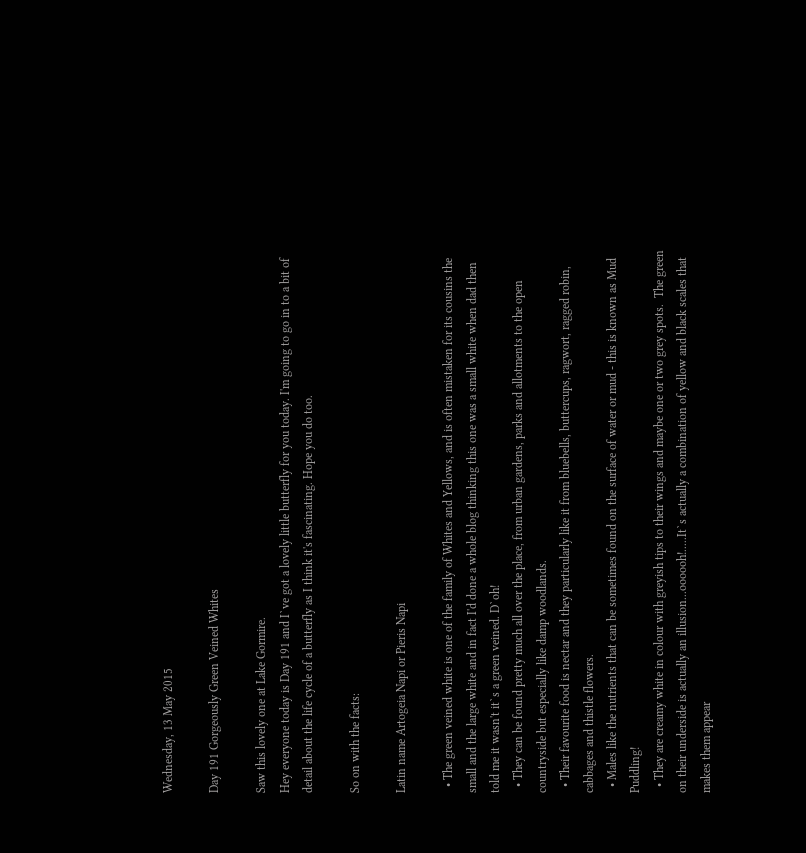Wednesday, 13 May 2015

Day 191 Gorgeously Green Veined Whites

Saw this lovely one at Lake Gormire.
Hey everyone today is Day 191 and I`ve got a lovely little butterfly for you today. I'm going to go in to a bit of detail about the life cycle of a butterfly as I think it's fascinating. Hope you do too.

So on with the facts:

Latin name Artogeia Napi or Pieris Napi

  • The green veined white is one of the family of Whites and Yellows, and is often mistaken for its cousins the small and the large white and in fact I'd done a whole blog thinking this one was a small white when dad then told me it wasn't it`s a green veined. D`oh!
  • They can be found pretty much all over the place, from urban gardens, parks and allotments to the open countryside but especially like damp woodlands.
  • Their favourite food is nectar and they particularly like it from bluebells, buttercups, ragwort, ragged robin, cabbages and thistle flowers.
  • Males like the nutrients that can be sometimes found on the surface of water or mud - this is known as Mud Puddling!
  • They are creamy white in colour with greyish tips to their wings and maybe one or two grey spots.  The green on their underside is actually an illusion...oooooh!.....It`s actually a combination of yellow and black scales that makes them appear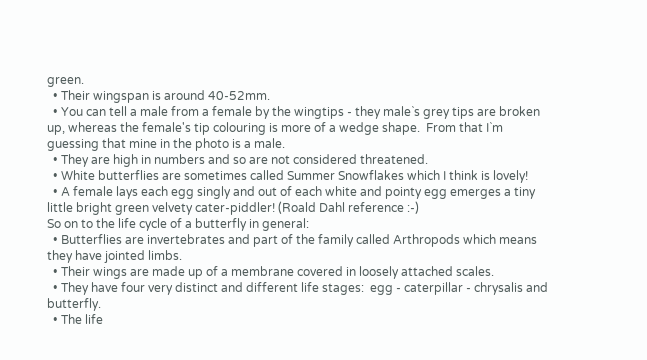green.
  • Their wingspan is around 40-52mm.
  • You can tell a male from a female by the wingtips - they male`s grey tips are broken up, whereas the female's tip colouring is more of a wedge shape.  From that I`m guessing that mine in the photo is a male.
  • They are high in numbers and so are not considered threatened.
  • White butterflies are sometimes called Summer Snowflakes which I think is lovely!
  • A female lays each egg singly and out of each white and pointy egg emerges a tiny little bright green velvety cater-piddler! (Roald Dahl reference :-)
So on to the life cycle of a butterfly in general:
  • Butterflies are invertebrates and part of the family called Arthropods which means they have jointed limbs.
  • Their wings are made up of a membrane covered in loosely attached scales.
  • They have four very distinct and different life stages:  egg - caterpillar - chrysalis and butterfly.
  • The life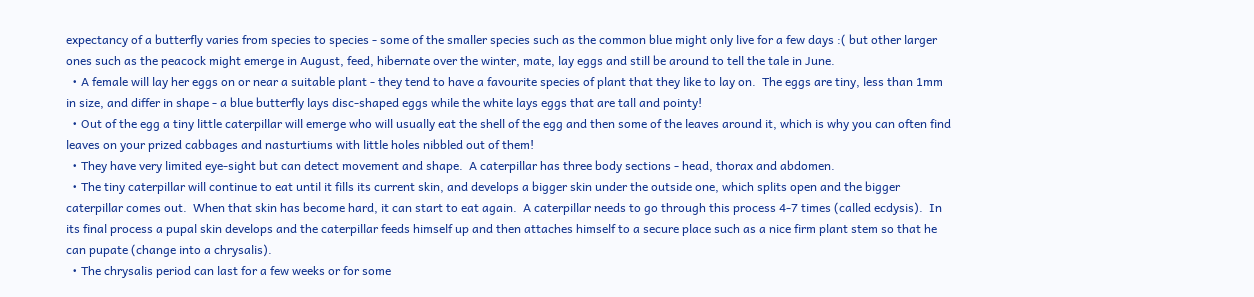expectancy of a butterfly varies from species to species - some of the smaller species such as the common blue might only live for a few days :( but other larger ones such as the peacock might emerge in August, feed, hibernate over the winter, mate, lay eggs and still be around to tell the tale in June.
  • A female will lay her eggs on or near a suitable plant - they tend to have a favourite species of plant that they like to lay on.  The eggs are tiny, less than 1mm in size, and differ in shape - a blue butterfly lays disc-shaped eggs while the white lays eggs that are tall and pointy!
  • Out of the egg a tiny little caterpillar will emerge who will usually eat the shell of the egg and then some of the leaves around it, which is why you can often find leaves on your prized cabbages and nasturtiums with little holes nibbled out of them!
  • They have very limited eye-sight but can detect movement and shape.  A caterpillar has three body sections - head, thorax and abdomen.
  • The tiny caterpillar will continue to eat until it fills its current skin, and develops a bigger skin under the outside one, which splits open and the bigger caterpillar comes out.  When that skin has become hard, it can start to eat again.  A caterpillar needs to go through this process 4-7 times (called ecdysis).  In its final process a pupal skin develops and the caterpillar feeds himself up and then attaches himself to a secure place such as a nice firm plant stem so that he can pupate (change into a chrysalis).
  • The chrysalis period can last for a few weeks or for some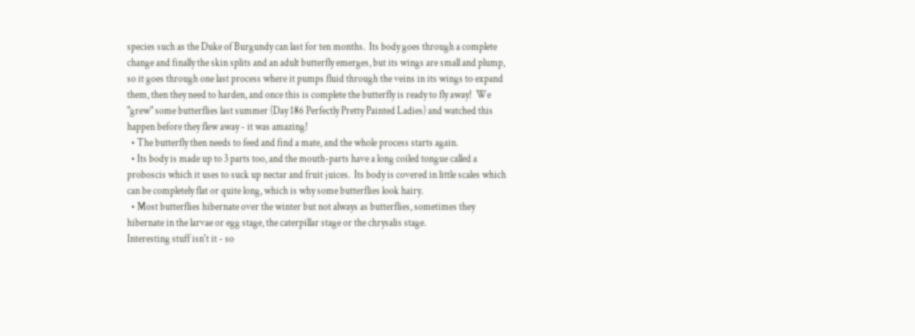species such as the Duke of Burgundy can last for ten months.  Its body goes through a complete change and finally the skin splits and an adult butterfly emerges, but its wings are small and plump, so it goes through one last process where it pumps fluid through the veins in its wings to expand them, then they need to harden, and once this is complete the butterfly is ready to fly away!  We "grew" some butterflies last summer (Day 186 Perfectly Pretty Painted Ladies) and watched this happen before they flew away - it was amazing!
  • The butterfly then needs to feed and find a mate, and the whole process starts again.
  • Its body is made up to 3 parts too, and the mouth-parts have a long coiled tongue called a proboscis which it uses to suck up nectar and fruit juices.  Its body is covered in little scales which can be completely flat or quite long, which is why some butterflies look hairy.
  • Most butterflies hibernate over the winter but not always as butterflies, sometimes they hibernate in the larvae or egg stage, the caterpillar stage or the chrysalis stage.
Interesting stuff isn't it - so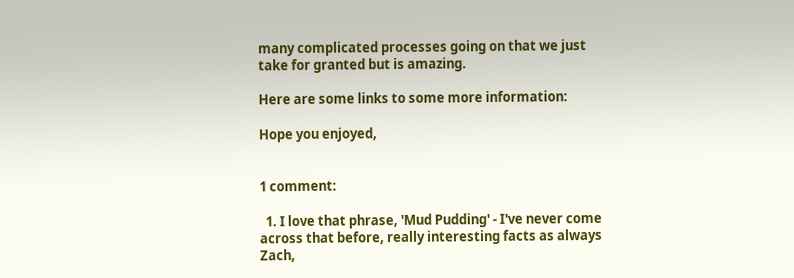many complicated processes going on that we just take for granted but is amazing.

Here are some links to some more information:

Hope you enjoyed,


1 comment:

  1. I love that phrase, 'Mud Pudding' - I've never come across that before, really interesting facts as always Zach,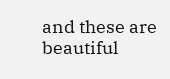and these are beautiful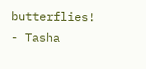butterflies! - Tasha